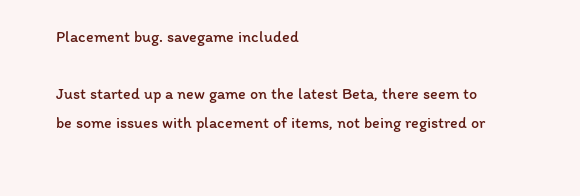Placement bug. savegame included

Just started up a new game on the latest Beta, there seem to be some issues with placement of items, not being registred or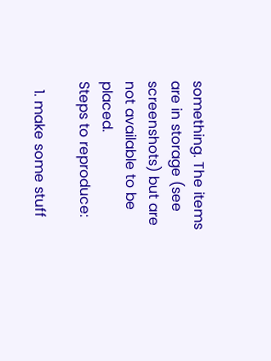something. The items are in storage (see screenshots) but are not available to be placed.
Steps to reproduce:

  1. make some stuff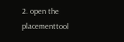2. open the placementtool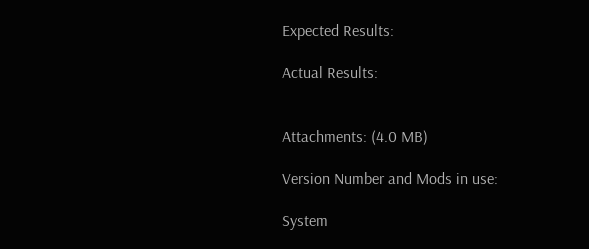Expected Results:

Actual Results:


Attachments: (4.0 MB)

Version Number and Mods in use:

System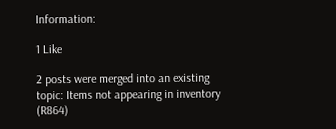Information:

1 Like

2 posts were merged into an existing topic: Items not appearing in inventory (R864)